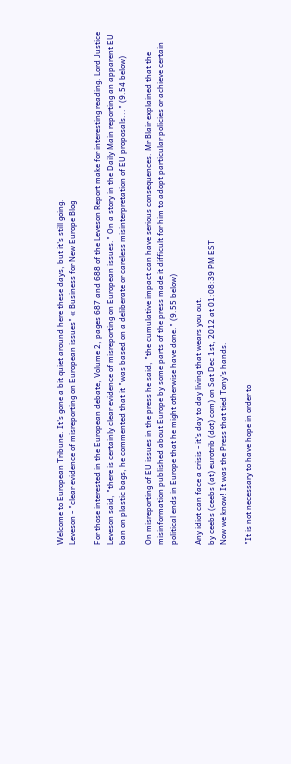Welcome to European Tribune. It's gone a bit quiet around here these days, but it's still going.
Leveson - "clear evidence of misreporting on European issues" « Business for New Europe Blog

For those interested in the European debate, Volume 2, pages 687 and 688 of the Leveson Report make for interesting reading. Lord Justice Leveson said, "there is certainly clear evidence of misreporting on European issues." On a story in the Daily Main reporting an apparent EU ban on plastic bags, he commented that it "was based on a deliberate or careless misinterpretation of EU proposals..." (9.54 below)

On misreporting of EU issues in the press he said, "the cumulative impact can have serious consequences. Mr Blair explained that the misinformation published about Europe by some parts of the press made it difficult for him to adopt particular policies or achieve certain political ends in Europe that he might otherwise have done." (9.55 below)

Any idiot can face a crisis - it's day to day living that wears you out.
by ceebs (ceebs (at) eurotrib (dot) com) on Sat Dec 1st, 2012 at 01:08:39 PM EST
Now we know! It was the Press that tied Tony's hands.

"It is not necessary to have hope in order to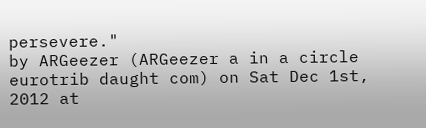persevere."
by ARGeezer (ARGeezer a in a circle eurotrib daught com) on Sat Dec 1st, 2012 at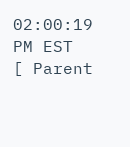02:00:19 PM EST
[ Parent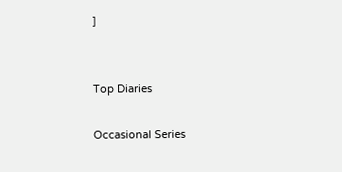]


Top Diaries

Occasional Series